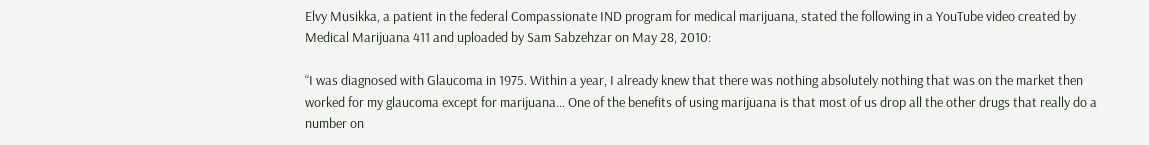Elvy Musikka, a patient in the federal Compassionate IND program for medical marijuana, stated the following in a YouTube video created by Medical Marijuana 411 and uploaded by Sam Sabzehzar on May 28, 2010:

“I was diagnosed with Glaucoma in 1975. Within a year, I already knew that there was nothing absolutely nothing that was on the market then worked for my glaucoma except for marijuana… One of the benefits of using marijuana is that most of us drop all the other drugs that really do a number on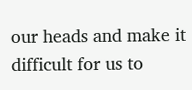our heads and make it difficult for us to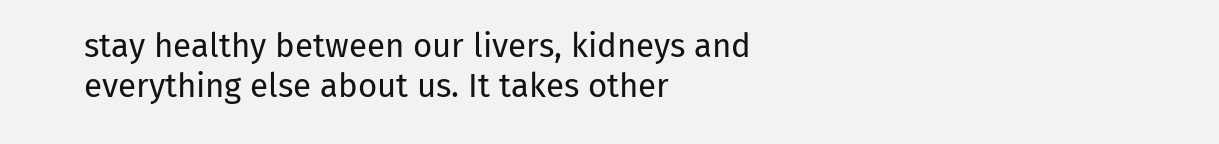stay healthy between our livers, kidneys and everything else about us. It takes other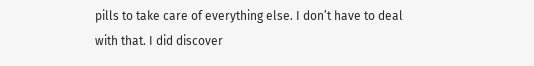pills to take care of everything else. I don’t have to deal with that. I did discover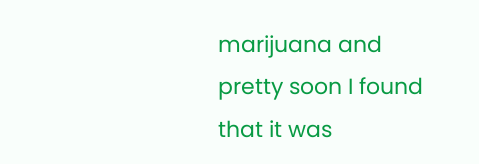marijuana and pretty soon I found that it was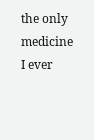the only medicine I ever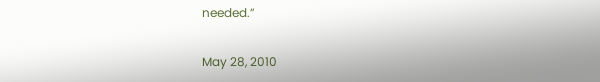needed.”

May 28, 2010